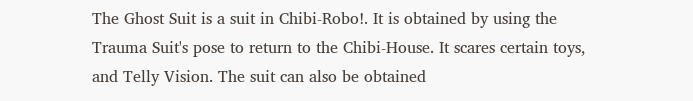The Ghost Suit is a suit in Chibi-Robo!. It is obtained by using the Trauma Suit's pose to return to the Chibi-House. It scares certain toys, and Telly Vision. The suit can also be obtained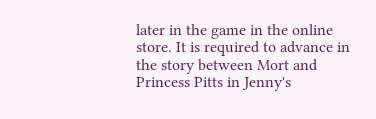later in the game in the online store. It is required to advance in the story between Mort and Princess Pitts in Jenny's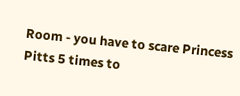Room - you have to scare Princess Pitts 5 times to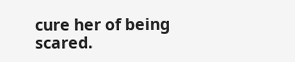cure her of being scared.